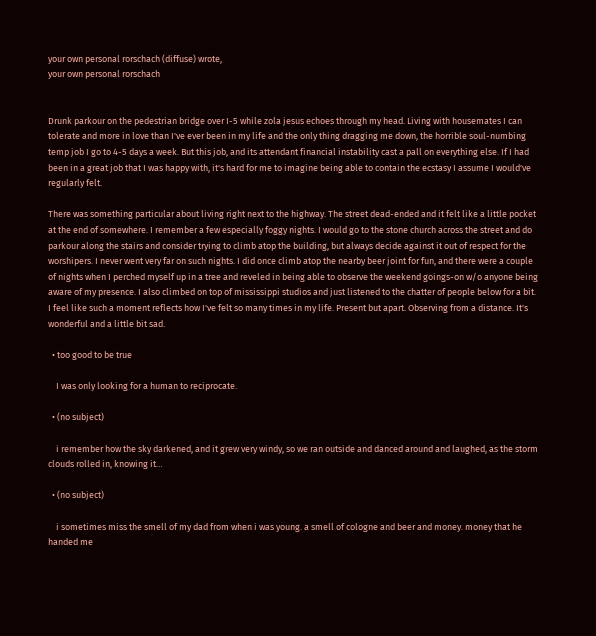your own personal rorschach (diffuse) wrote,
your own personal rorschach


Drunk parkour on the pedestrian bridge over I-5 while zola jesus echoes through my head. Living with housemates I can tolerate and more in love than I've ever been in my life and the only thing dragging me down, the horrible soul-numbing temp job I go to 4-5 days a week. But this job, and its attendant financial instability cast a pall on everything else. If I had been in a great job that I was happy with, it's hard for me to imagine being able to contain the ecstasy I assume I would've regularly felt.

There was something particular about living right next to the highway. The street dead-ended and it felt like a little pocket at the end of somewhere. I remember a few especially foggy nights. I would go to the stone church across the street and do parkour along the stairs and consider trying to climb atop the building, but always decide against it out of respect for the worshipers. I never went very far on such nights. I did once climb atop the nearby beer joint for fun, and there were a couple of nights when I perched myself up in a tree and reveled in being able to observe the weekend goings-on w/o anyone being aware of my presence. I also climbed on top of mississippi studios and just listened to the chatter of people below for a bit. I feel like such a moment reflects how I've felt so many times in my life. Present but apart. Observing from a distance. It's wonderful and a little bit sad.

  • too good to be true

    I was only looking for a human to reciprocate.

  • (no subject)

    i remember how the sky darkened, and it grew very windy, so we ran outside and danced around and laughed, as the storm clouds rolled in, knowing it…

  • (no subject)

    i sometimes miss the smell of my dad from when i was young. a smell of cologne and beer and money. money that he handed me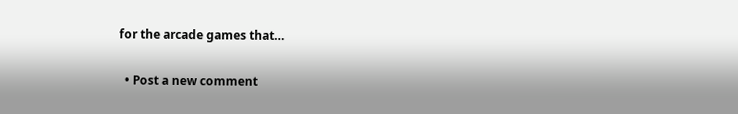for the arcade games that…

  • Post a new comment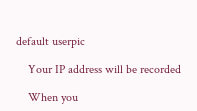default userpic

    Your IP address will be recorded

    When you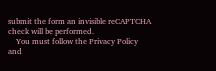submit the form an invisible reCAPTCHA check will be performed.
    You must follow the Privacy Policy and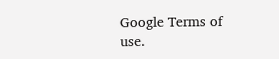Google Terms of use.